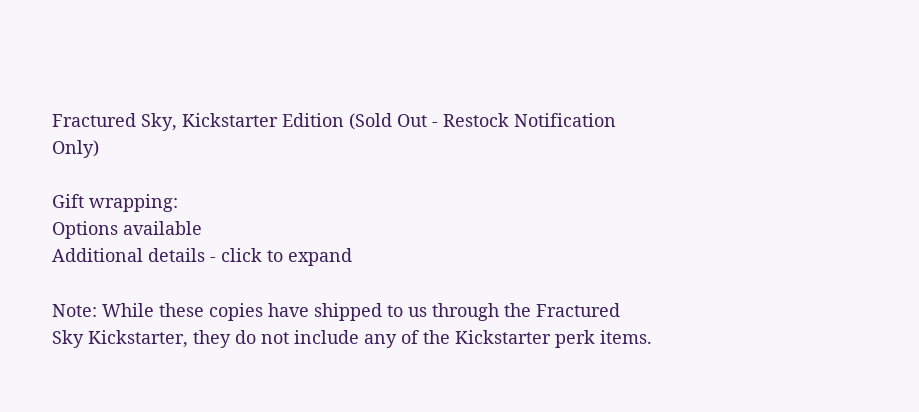Fractured Sky, Kickstarter Edition (Sold Out - Restock Notification Only)

Gift wrapping:
Options available
Additional details - click to expand

Note: While these copies have shipped to us through the Fractured Sky Kickstarter, they do not include any of the Kickstarter perk items.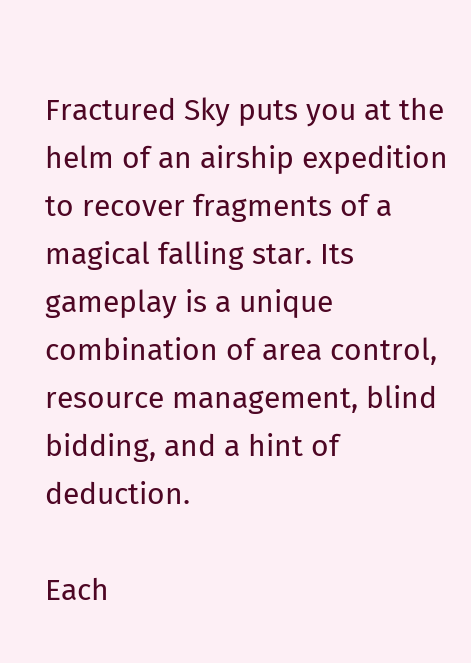Fractured Sky puts you at the helm of an airship expedition to recover fragments of a magical falling star. Its gameplay is a unique combination of area control, resource management, blind bidding, and a hint of deduction.

Each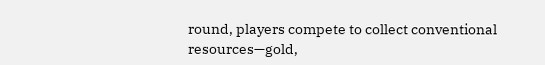round, players compete to collect conventional resources—gold,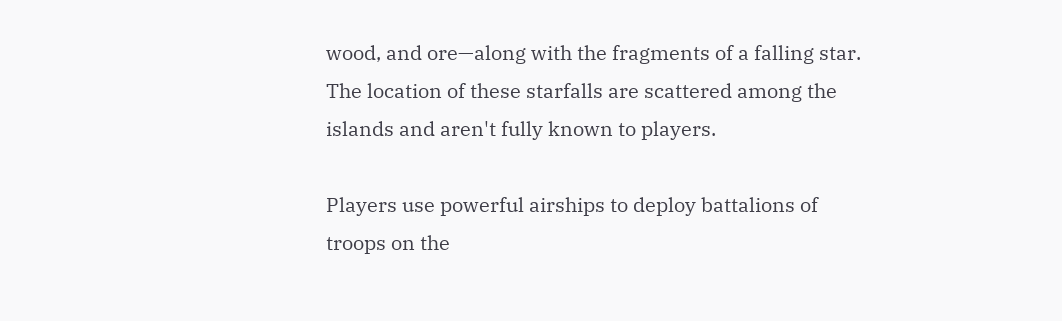wood, and ore—along with the fragments of a falling star. The location of these starfalls are scattered among the islands and aren't fully known to players.

Players use powerful airships to deploy battalions of troops on the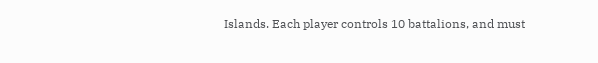Islands. Each player controls 10 battalions, and must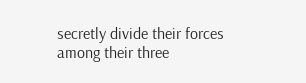secretly divide their forces among their three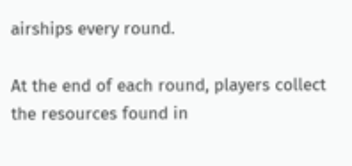airships every round.

At the end of each round, players collect the resources found in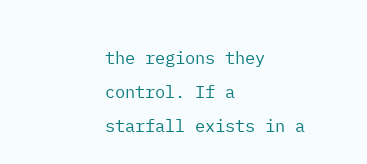the regions they control. If a starfall exists in a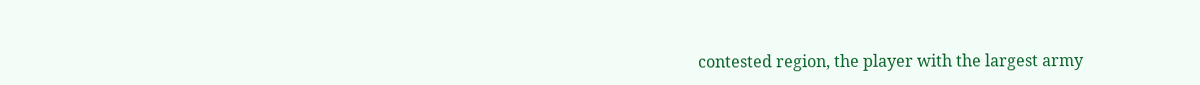contested region, the player with the largest army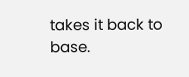takes it back to base.